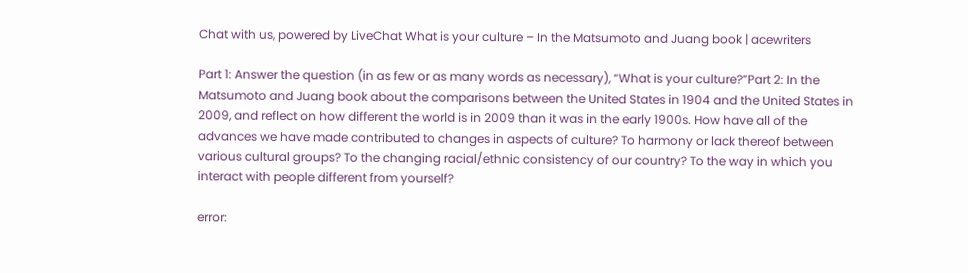Chat with us, powered by LiveChat What is your culture – In the Matsumoto and Juang book | acewriters

Part 1: Answer the question (in as few or as many words as necessary), “What is your culture?”Part 2: In the Matsumoto and Juang book about the comparisons between the United States in 1904 and the United States in 2009, and reflect on how different the world is in 2009 than it was in the early 1900s. How have all of the advances we have made contributed to changes in aspects of culture? To harmony or lack thereof between various cultural groups? To the changing racial/ethnic consistency of our country? To the way in which you interact with people different from yourself?

error: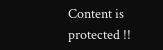Content is protected !!